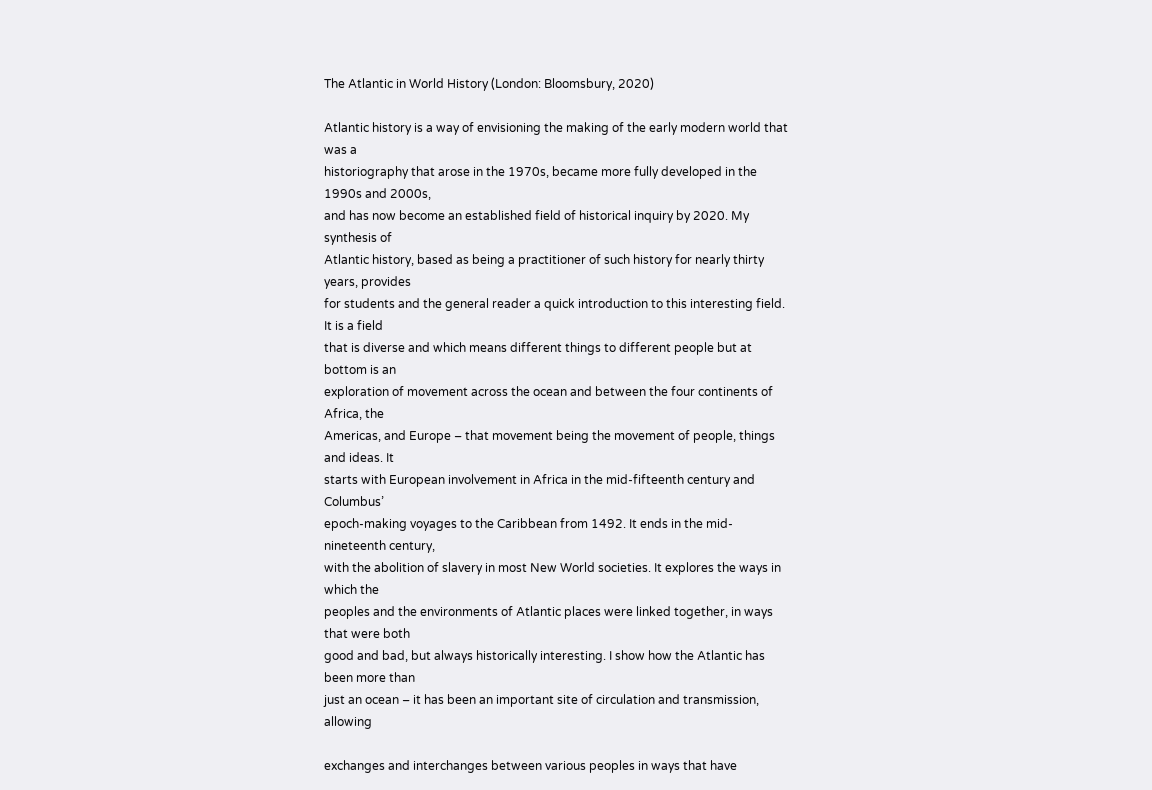The Atlantic in World History (London: Bloomsbury, 2020)

Atlantic history is a way of envisioning the making of the early modern world that was a
historiography that arose in the 1970s, became more fully developed in the 1990s and 2000s,
and has now become an established field of historical inquiry by 2020. My synthesis of
Atlantic history, based as being a practitioner of such history for nearly thirty years, provides
for students and the general reader a quick introduction to this interesting field. It is a field
that is diverse and which means different things to different people but at bottom is an
exploration of movement across the ocean and between the four continents of Africa, the
Americas, and Europe – that movement being the movement of people, things and ideas. It
starts with European involvement in Africa in the mid-fifteenth century and Columbus’
epoch-making voyages to the Caribbean from 1492. It ends in the mid-nineteenth century,
with the abolition of slavery in most New World societies. It explores the ways in which the
peoples and the environments of Atlantic places were linked together, in ways that were both
good and bad, but always historically interesting. I show how the Atlantic has been more than
just an ocean – it has been an important site of circulation and transmission, allowing

exchanges and interchanges between various peoples in ways that have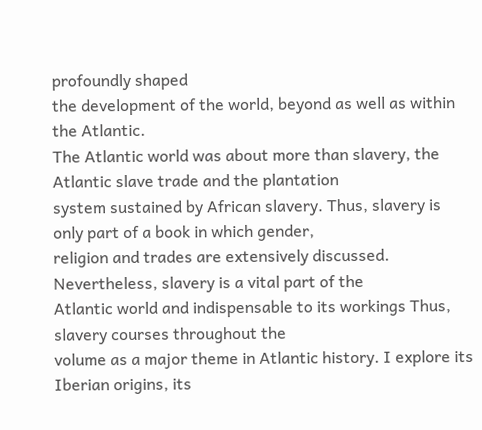profoundly shaped
the development of the world, beyond as well as within the Atlantic.
The Atlantic world was about more than slavery, the Atlantic slave trade and the plantation
system sustained by African slavery. Thus, slavery is only part of a book in which gender,
religion and trades are extensively discussed. Nevertheless, slavery is a vital part of the
Atlantic world and indispensable to its workings Thus, slavery courses throughout the
volume as a major theme in Atlantic history. I explore its Iberian origins, its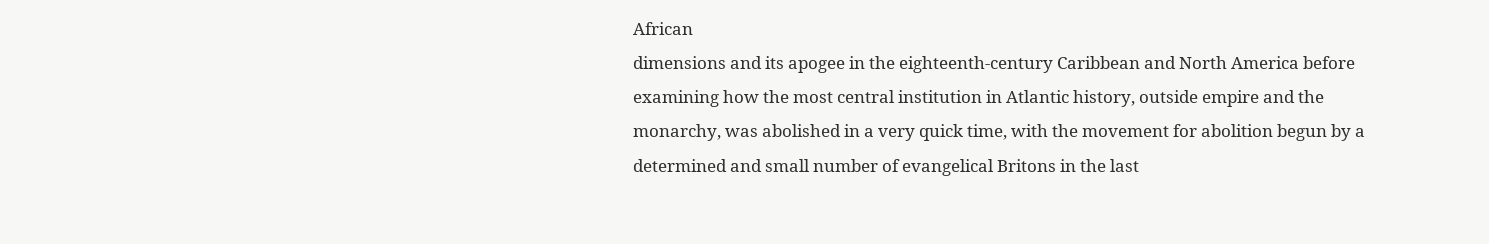African
dimensions and its apogee in the eighteenth-century Caribbean and North America before
examining how the most central institution in Atlantic history, outside empire and the
monarchy, was abolished in a very quick time, with the movement for abolition begun by a
determined and small number of evangelical Britons in the last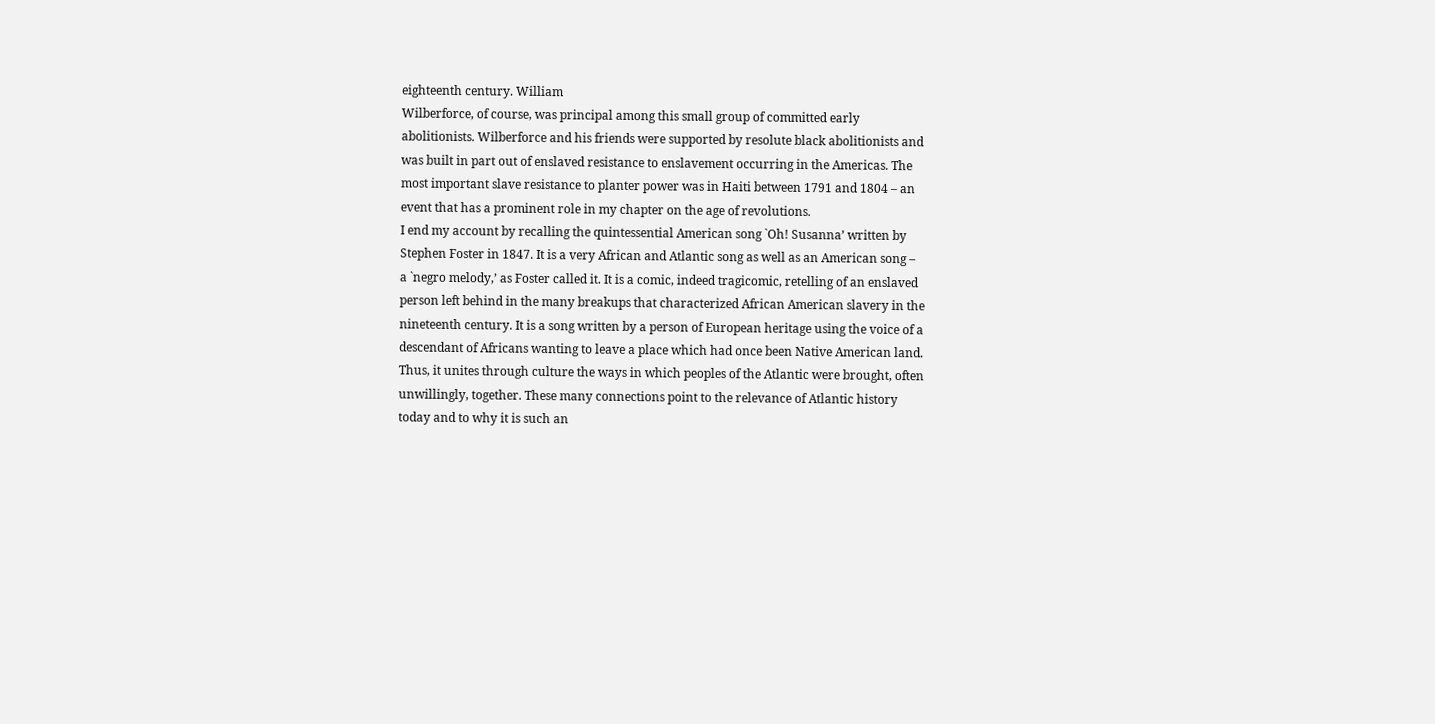eighteenth century. William
Wilberforce, of course, was principal among this small group of committed early
abolitionists. Wilberforce and his friends were supported by resolute black abolitionists and
was built in part out of enslaved resistance to enslavement occurring in the Americas. The
most important slave resistance to planter power was in Haiti between 1791 and 1804 – an
event that has a prominent role in my chapter on the age of revolutions.
I end my account by recalling the quintessential American song `Oh! Susanna’ written by
Stephen Foster in 1847. It is a very African and Atlantic song as well as an American song –
a `negro melody,’ as Foster called it. It is a comic, indeed tragicomic, retelling of an enslaved
person left behind in the many breakups that characterized African American slavery in the
nineteenth century. It is a song written by a person of European heritage using the voice of a
descendant of Africans wanting to leave a place which had once been Native American land.
Thus, it unites through culture the ways in which peoples of the Atlantic were brought, often
unwillingly, together. These many connections point to the relevance of Atlantic history
today and to why it is such an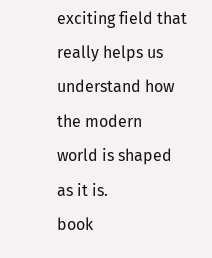exciting field that really helps us understand how the modern
world is shaped as it is.
book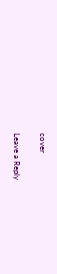cover

Leave a Reply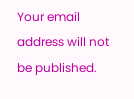Your email address will not be published.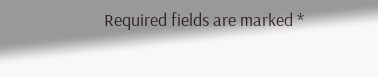Required fields are marked *